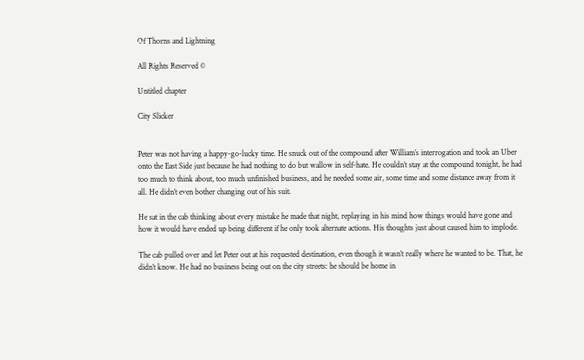Of Thorns and Lightning

All Rights Reserved ©

Untitled chapter

City Slicker


Peter was not having a happy-go-lucky time. He snuck out of the compound after William’s interrogation and took an Uber onto the East Side just because he had nothing to do but wallow in self-hate. He couldn’t stay at the compound tonight, he had too much to think about, too much unfinished business, and he needed some air, some time and some distance away from it all. He didn’t even bother changing out of his suit.

He sat in the cab thinking about every mistake he made that night, replaying in his mind how things would have gone and how it would have ended up being different if he only took alternate actions. His thoughts just about caused him to implode.

The cab pulled over and let Peter out at his requested destination, even though it wasn’t really where he wanted to be. That, he didn’t know. He had no business being out on the city streets: he should be home in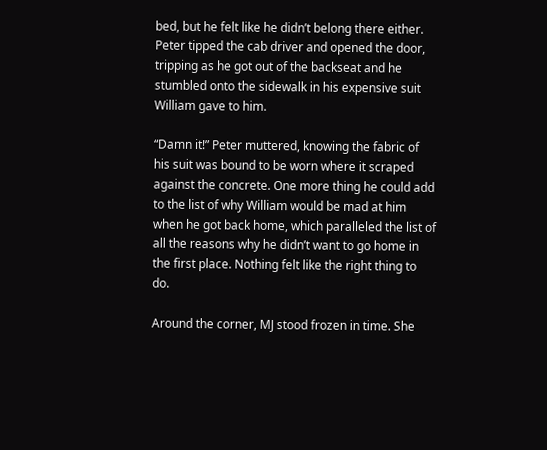bed, but he felt like he didn’t belong there either. Peter tipped the cab driver and opened the door, tripping as he got out of the backseat and he stumbled onto the sidewalk in his expensive suit William gave to him.

“Damn it!” Peter muttered, knowing the fabric of his suit was bound to be worn where it scraped against the concrete. One more thing he could add to the list of why William would be mad at him when he got back home, which paralleled the list of all the reasons why he didn’t want to go home in the first place. Nothing felt like the right thing to do.

Around the corner, MJ stood frozen in time. She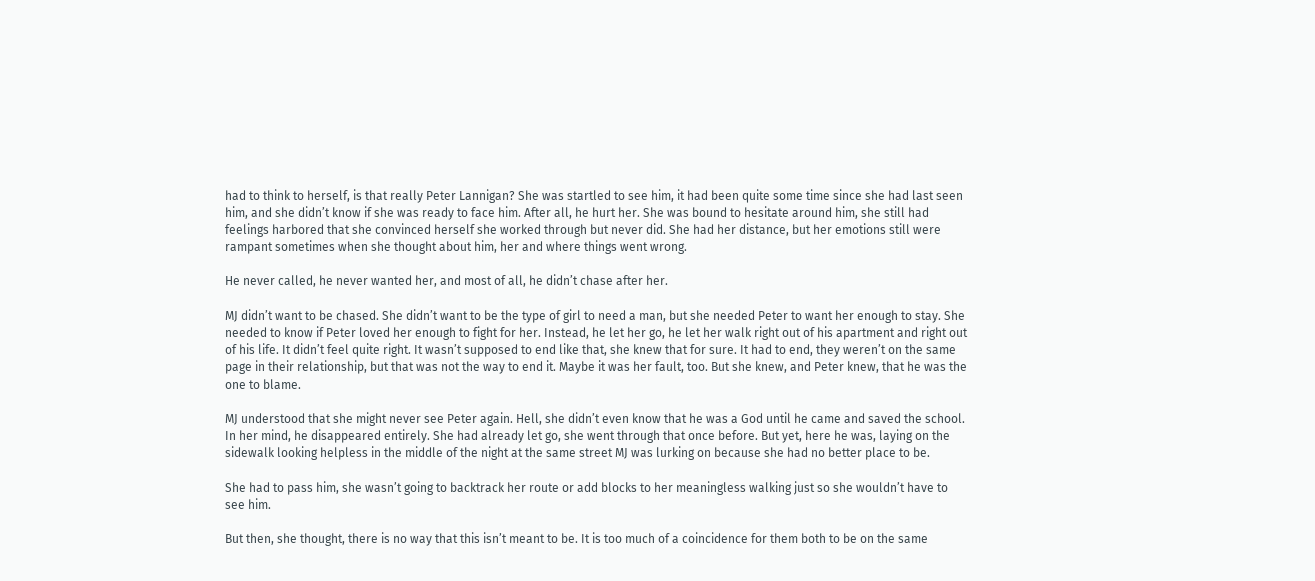had to think to herself, is that really Peter Lannigan? She was startled to see him, it had been quite some time since she had last seen him, and she didn’t know if she was ready to face him. After all, he hurt her. She was bound to hesitate around him, she still had feelings harbored that she convinced herself she worked through but never did. She had her distance, but her emotions still were rampant sometimes when she thought about him, her and where things went wrong.

He never called, he never wanted her, and most of all, he didn’t chase after her.

MJ didn’t want to be chased. She didn’t want to be the type of girl to need a man, but she needed Peter to want her enough to stay. She needed to know if Peter loved her enough to fight for her. Instead, he let her go, he let her walk right out of his apartment and right out of his life. It didn’t feel quite right. It wasn’t supposed to end like that, she knew that for sure. It had to end, they weren’t on the same page in their relationship, but that was not the way to end it. Maybe it was her fault, too. But she knew, and Peter knew, that he was the one to blame.

MJ understood that she might never see Peter again. Hell, she didn’t even know that he was a God until he came and saved the school. In her mind, he disappeared entirely. She had already let go, she went through that once before. But yet, here he was, laying on the sidewalk looking helpless in the middle of the night at the same street MJ was lurking on because she had no better place to be.

She had to pass him, she wasn’t going to backtrack her route or add blocks to her meaningless walking just so she wouldn’t have to see him.

But then, she thought, there is no way that this isn’t meant to be. It is too much of a coincidence for them both to be on the same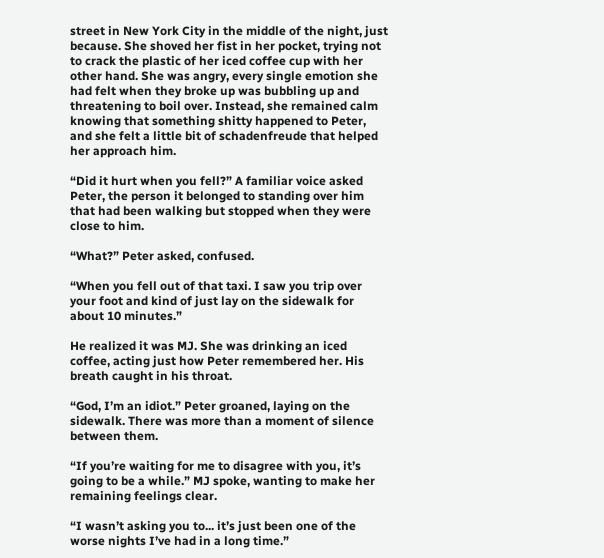street in New York City in the middle of the night, just because. She shoved her fist in her pocket, trying not to crack the plastic of her iced coffee cup with her other hand. She was angry, every single emotion she had felt when they broke up was bubbling up and threatening to boil over. Instead, she remained calm knowing that something shitty happened to Peter, and she felt a little bit of schadenfreude that helped her approach him.

“Did it hurt when you fell?” A familiar voice asked Peter, the person it belonged to standing over him that had been walking but stopped when they were close to him.

“What?” Peter asked, confused.

“When you fell out of that taxi. I saw you trip over your foot and kind of just lay on the sidewalk for about 10 minutes.”

He realized it was MJ. She was drinking an iced coffee, acting just how Peter remembered her. His breath caught in his throat.

“God, I’m an idiot.” Peter groaned, laying on the sidewalk. There was more than a moment of silence between them.

“If you’re waiting for me to disagree with you, it’s going to be a while.” MJ spoke, wanting to make her remaining feelings clear.

“I wasn’t asking you to... it’s just been one of the worse nights I’ve had in a long time.”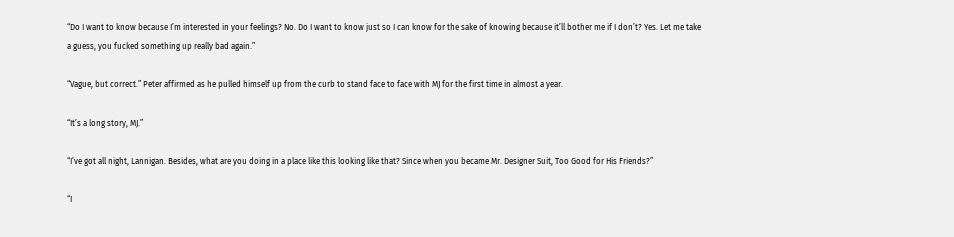“Do I want to know because I’m interested in your feelings? No. Do I want to know just so I can know for the sake of knowing because it’ll bother me if I don’t? Yes. Let me take a guess, you fucked something up really bad again.”

“Vague, but correct.” Peter affirmed as he pulled himself up from the curb to stand face to face with MJ for the first time in almost a year.

“It’s a long story, MJ.”

“I’ve got all night, Lannigan. Besides, what are you doing in a place like this looking like that? Since when you became Mr. Designer Suit, Too Good for His Friends?”

“I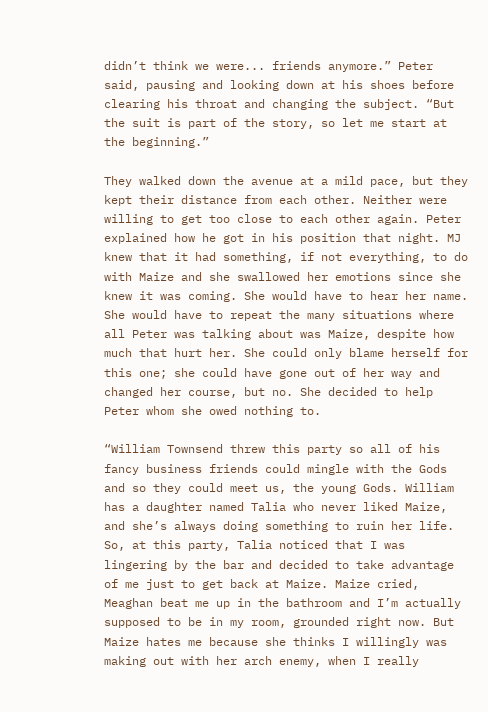didn’t think we were... friends anymore.” Peter said, pausing and looking down at his shoes before clearing his throat and changing the subject. “But the suit is part of the story, so let me start at the beginning.”

They walked down the avenue at a mild pace, but they kept their distance from each other. Neither were willing to get too close to each other again. Peter explained how he got in his position that night. MJ knew that it had something, if not everything, to do with Maize and she swallowed her emotions since she knew it was coming. She would have to hear her name. She would have to repeat the many situations where all Peter was talking about was Maize, despite how much that hurt her. She could only blame herself for this one; she could have gone out of her way and changed her course, but no. She decided to help Peter whom she owed nothing to.

“William Townsend threw this party so all of his fancy business friends could mingle with the Gods and so they could meet us, the young Gods. William has a daughter named Talia who never liked Maize, and she’s always doing something to ruin her life. So, at this party, Talia noticed that I was lingering by the bar and decided to take advantage of me just to get back at Maize. Maize cried, Meaghan beat me up in the bathroom and I’m actually supposed to be in my room, grounded right now. But Maize hates me because she thinks I willingly was making out with her arch enemy, when I really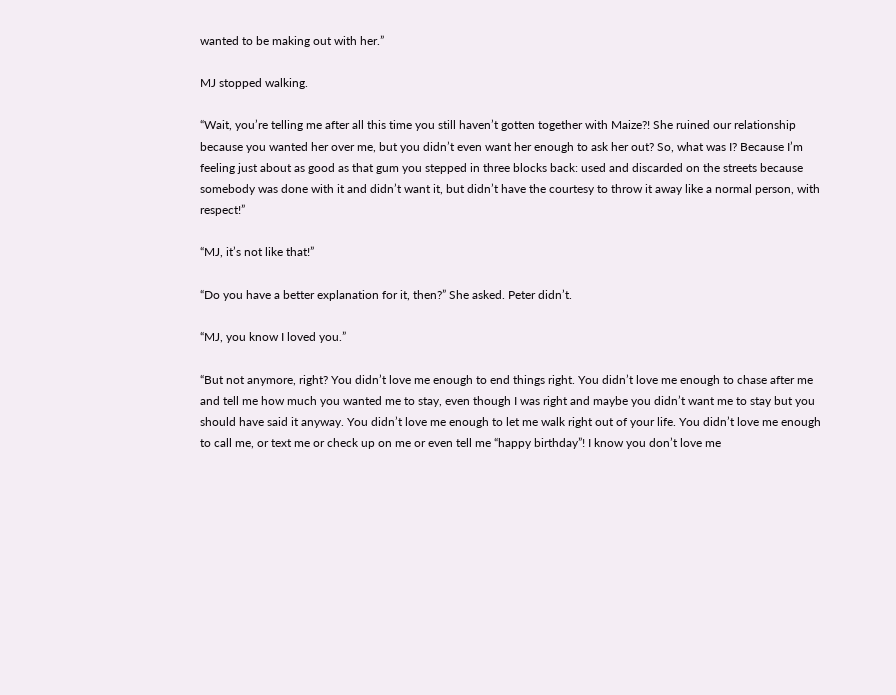wanted to be making out with her.”

MJ stopped walking.

“Wait, you’re telling me after all this time you still haven’t gotten together with Maize?! She ruined our relationship because you wanted her over me, but you didn’t even want her enough to ask her out? So, what was I? Because I’m feeling just about as good as that gum you stepped in three blocks back: used and discarded on the streets because somebody was done with it and didn’t want it, but didn’t have the courtesy to throw it away like a normal person, with respect!”

“MJ, it’s not like that!”

“Do you have a better explanation for it, then?” She asked. Peter didn’t.

“MJ, you know I loved you.”

“But not anymore, right? You didn’t love me enough to end things right. You didn’t love me enough to chase after me and tell me how much you wanted me to stay, even though I was right and maybe you didn’t want me to stay but you should have said it anyway. You didn’t love me enough to let me walk right out of your life. You didn’t love me enough to call me, or text me or check up on me or even tell me “happy birthday”! I know you don’t love me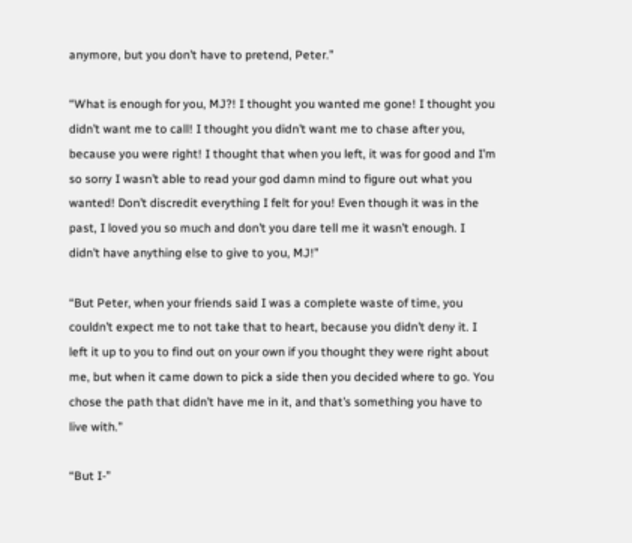anymore, but you don’t have to pretend, Peter.”

“What is enough for you, MJ?! I thought you wanted me gone! I thought you didn’t want me to call! I thought you didn’t want me to chase after you, because you were right! I thought that when you left, it was for good and I’m so sorry I wasn’t able to read your god damn mind to figure out what you wanted! Don’t discredit everything I felt for you! Even though it was in the past, I loved you so much and don’t you dare tell me it wasn’t enough. I didn’t have anything else to give to you, MJ!”

“But Peter, when your friends said I was a complete waste of time, you couldn’t expect me to not take that to heart, because you didn’t deny it. I left it up to you to find out on your own if you thought they were right about me, but when it came down to pick a side then you decided where to go. You chose the path that didn’t have me in it, and that’s something you have to live with.”

“But I-”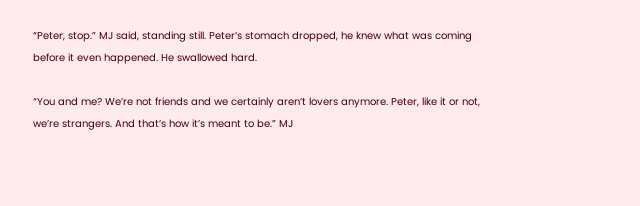“Peter, stop.” MJ said, standing still. Peter’s stomach dropped, he knew what was coming before it even happened. He swallowed hard.

“You and me? We’re not friends and we certainly aren’t lovers anymore. Peter, like it or not, we’re strangers. And that’s how it’s meant to be.” MJ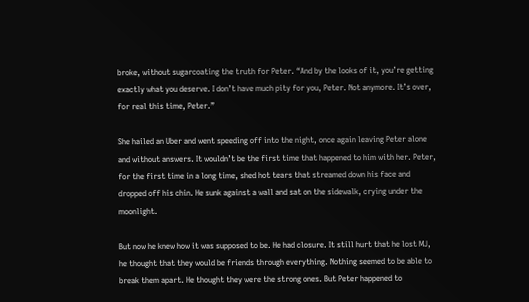broke, without sugarcoating the truth for Peter. “And by the looks of it, you’re getting exactly what you deserve. I don’t have much pity for you, Peter. Not anymore. It’s over, for real this time, Peter.”

She hailed an Uber and went speeding off into the night, once again leaving Peter alone and without answers. It wouldn’t be the first time that happened to him with her. Peter, for the first time in a long time, shed hot tears that streamed down his face and dropped off his chin. He sunk against a wall and sat on the sidewalk, crying under the moonlight.

But now he knew how it was supposed to be. He had closure. It still hurt that he lost MJ, he thought that they would be friends through everything. Nothing seemed to be able to break them apart. He thought they were the strong ones. But Peter happened to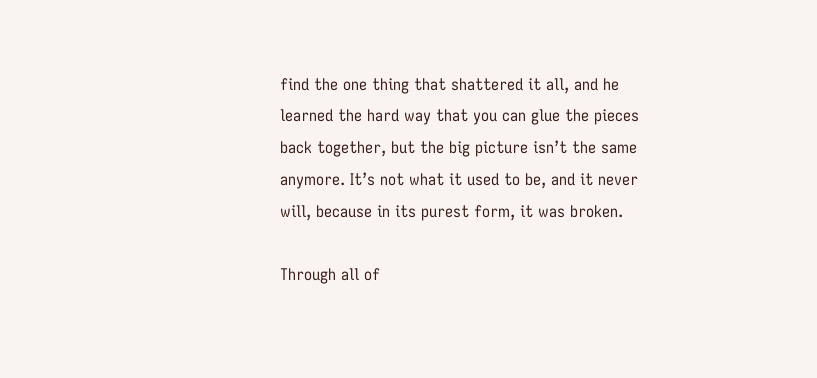find the one thing that shattered it all, and he learned the hard way that you can glue the pieces back together, but the big picture isn’t the same anymore. It’s not what it used to be, and it never will, because in its purest form, it was broken.

Through all of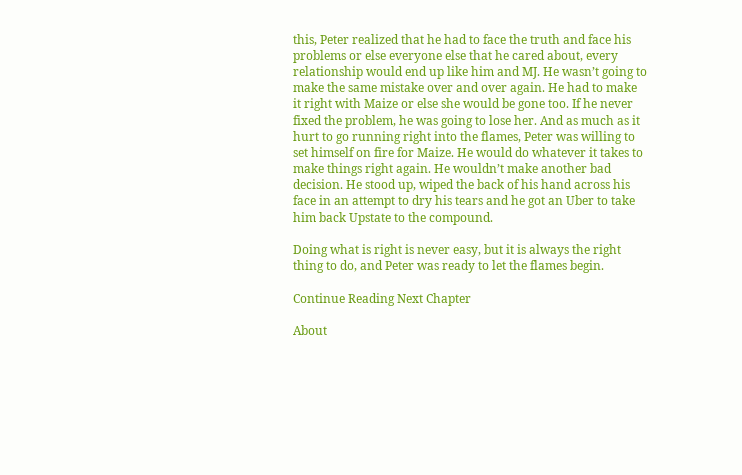this, Peter realized that he had to face the truth and face his problems or else everyone else that he cared about, every relationship would end up like him and MJ. He wasn’t going to make the same mistake over and over again. He had to make it right with Maize or else she would be gone too. If he never fixed the problem, he was going to lose her. And as much as it hurt to go running right into the flames, Peter was willing to set himself on fire for Maize. He would do whatever it takes to make things right again. He wouldn’t make another bad decision. He stood up, wiped the back of his hand across his face in an attempt to dry his tears and he got an Uber to take him back Upstate to the compound.

Doing what is right is never easy, but it is always the right thing to do, and Peter was ready to let the flames begin.

Continue Reading Next Chapter

About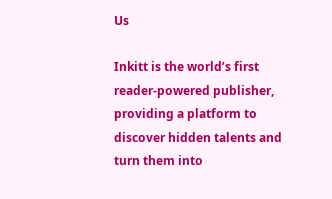Us

Inkitt is the world’s first reader-powered publisher, providing a platform to discover hidden talents and turn them into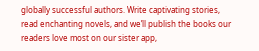globally successful authors. Write captivating stories, read enchanting novels, and we’ll publish the books our readers love most on our sister app,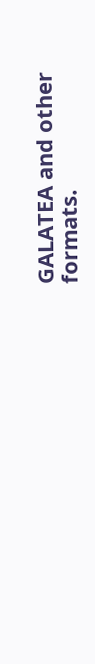GALATEA and other formats.